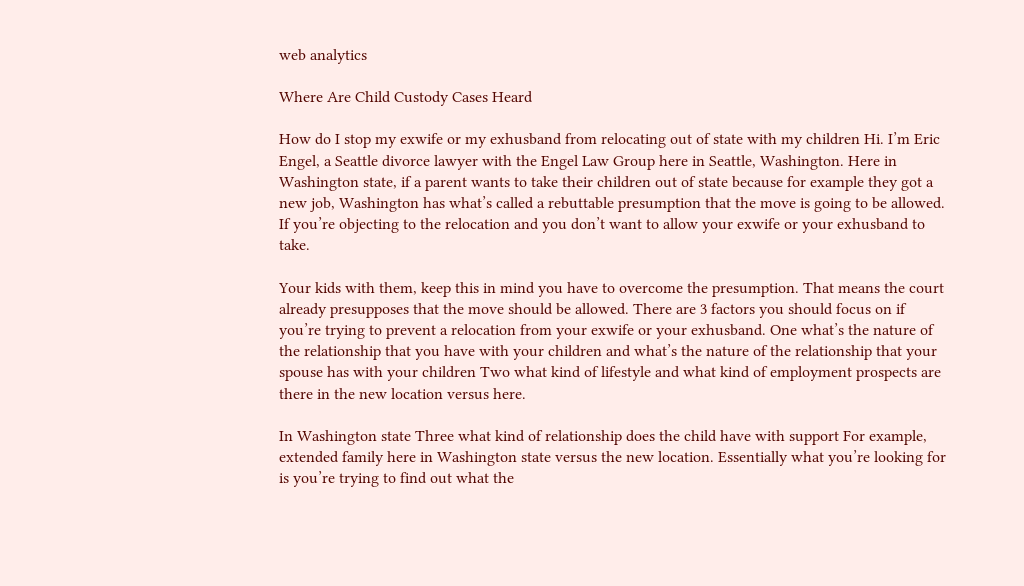web analytics

Where Are Child Custody Cases Heard

How do I stop my exwife or my exhusband from relocating out of state with my children Hi. I’m Eric Engel, a Seattle divorce lawyer with the Engel Law Group here in Seattle, Washington. Here in Washington state, if a parent wants to take their children out of state because for example they got a new job, Washington has what’s called a rebuttable presumption that the move is going to be allowed. If you’re objecting to the relocation and you don’t want to allow your exwife or your exhusband to take.

Your kids with them, keep this in mind you have to overcome the presumption. That means the court already presupposes that the move should be allowed. There are 3 factors you should focus on if you’re trying to prevent a relocation from your exwife or your exhusband. One what’s the nature of the relationship that you have with your children and what’s the nature of the relationship that your spouse has with your children Two what kind of lifestyle and what kind of employment prospects are there in the new location versus here.

In Washington state Three what kind of relationship does the child have with support For example, extended family here in Washington state versus the new location. Essentially what you’re looking for is you’re trying to find out what the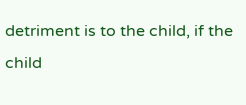detriment is to the child, if the child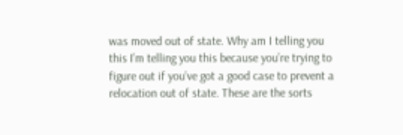was moved out of state. Why am I telling you this I’m telling you this because you’re trying to figure out if you’ve got a good case to prevent a relocation out of state. These are the sorts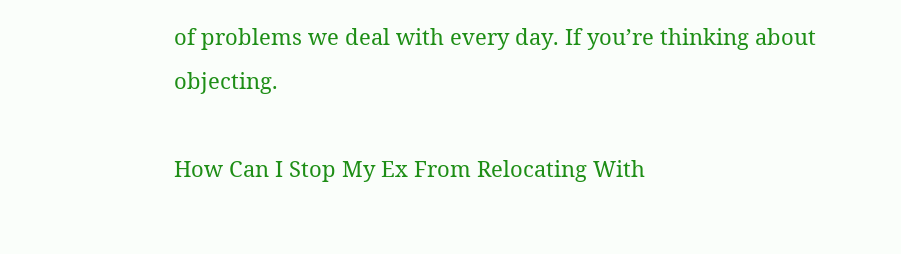of problems we deal with every day. If you’re thinking about objecting.

How Can I Stop My Ex From Relocating With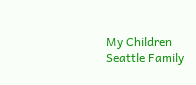My Children Seattle Family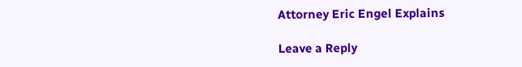Attorney Eric Engel Explains

Leave a Reply